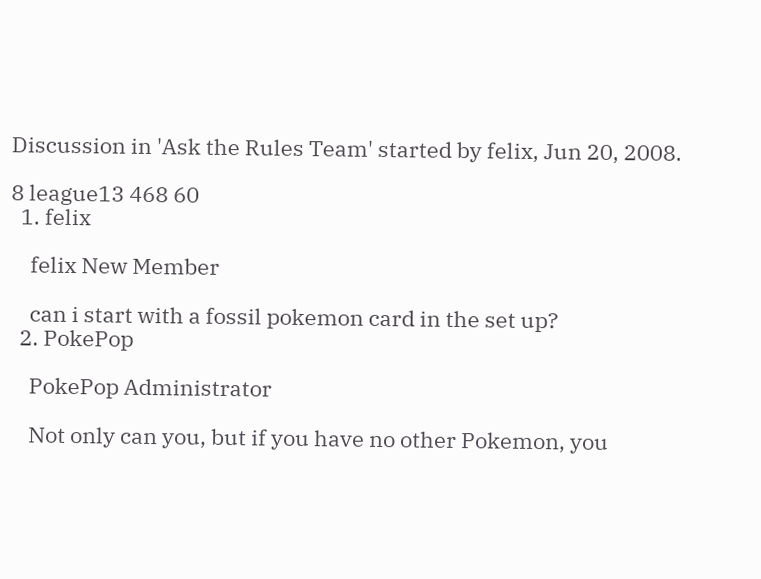Discussion in 'Ask the Rules Team' started by felix, Jun 20, 2008.

8 league13 468 60
  1. felix

    felix New Member

    can i start with a fossil pokemon card in the set up?
  2. PokePop

    PokePop Administrator

    Not only can you, but if you have no other Pokemon, you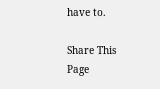have to.

Share This Page